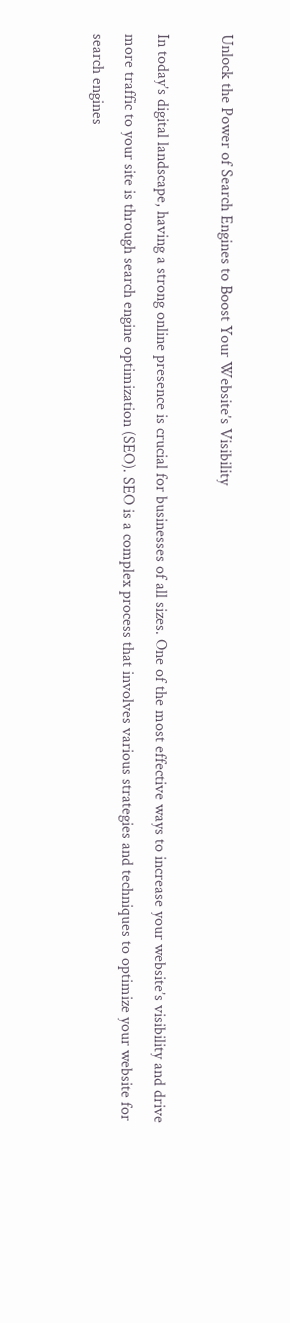Unlock the Power of Search Engines to Boost Your Website’s Visibility

In today’s digital landscape, having a strong online presence is crucial for businesses of all sizes. One of the most effective ways to increase your website’s visibility and drive more traffic to your site is through search engine optimization (SEO). SEO is a complex process that involves various strategies and techniques to optimize your website for search engines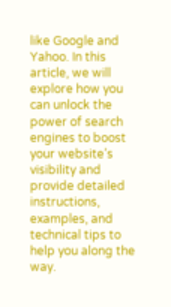like Google and Yahoo. In this article, we will explore how you can unlock the power of search engines to boost your website’s visibility and provide detailed instructions, examples, and technical tips to help you along the way.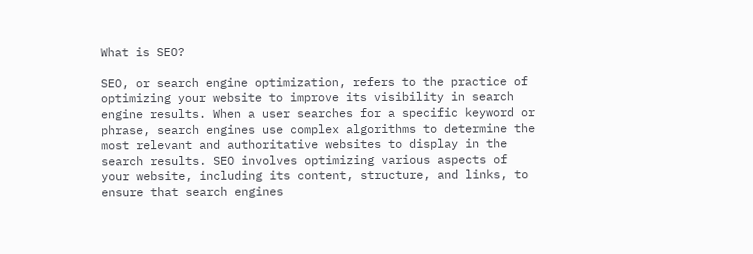What is SEO?

SEO, or search engine optimization, refers to the practice of optimizing your website to improve its visibility in search engine results. When a user searches for a specific keyword or phrase, search engines use complex algorithms to determine the most relevant and authoritative websites to display in the search results. SEO involves optimizing various aspects of your website, including its content, structure, and links, to ensure that search engines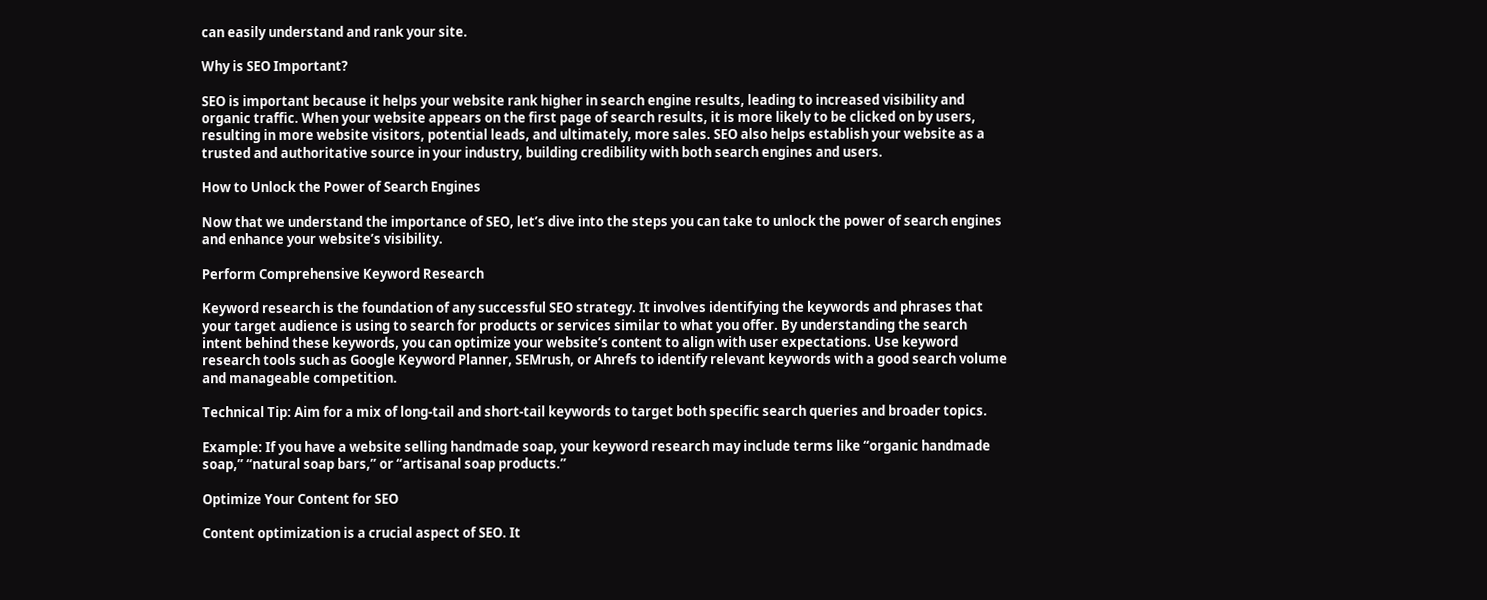can easily understand and rank your site.

Why is SEO Important?

SEO is important because it helps your website rank higher in search engine results, leading to increased visibility and organic traffic. When your website appears on the first page of search results, it is more likely to be clicked on by users, resulting in more website visitors, potential leads, and ultimately, more sales. SEO also helps establish your website as a trusted and authoritative source in your industry, building credibility with both search engines and users.

How to Unlock the Power of Search Engines

Now that we understand the importance of SEO, let’s dive into the steps you can take to unlock the power of search engines and enhance your website’s visibility.

Perform Comprehensive Keyword Research

Keyword research is the foundation of any successful SEO strategy. It involves identifying the keywords and phrases that your target audience is using to search for products or services similar to what you offer. By understanding the search intent behind these keywords, you can optimize your website’s content to align with user expectations. Use keyword research tools such as Google Keyword Planner, SEMrush, or Ahrefs to identify relevant keywords with a good search volume and manageable competition.

Technical Tip: Aim for a mix of long-tail and short-tail keywords to target both specific search queries and broader topics.

Example: If you have a website selling handmade soap, your keyword research may include terms like “organic handmade soap,” “natural soap bars,” or “artisanal soap products.”

Optimize Your Content for SEO

Content optimization is a crucial aspect of SEO. It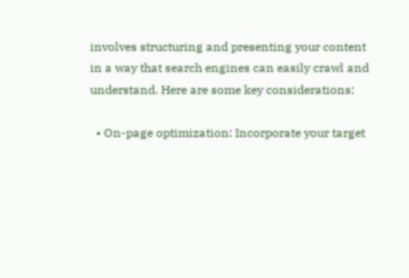involves structuring and presenting your content in a way that search engines can easily crawl and understand. Here are some key considerations:

  • On-page optimization: Incorporate your target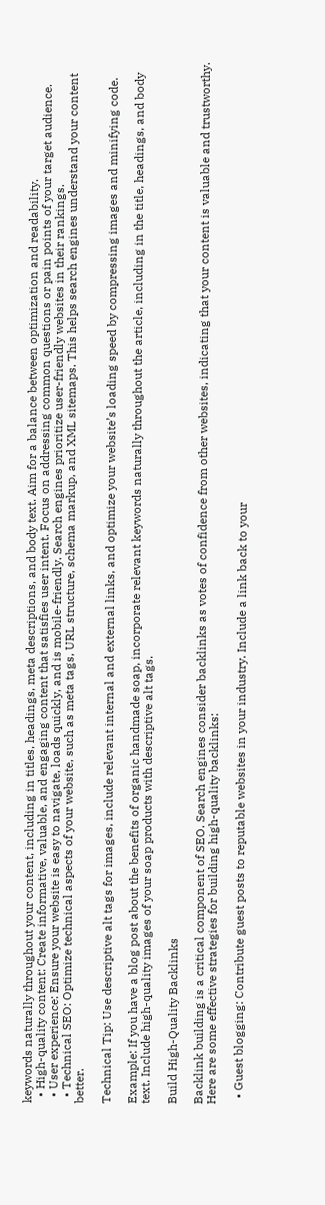keywords naturally throughout your content, including in titles, headings, meta descriptions, and body text. Aim for a balance between optimization and readability.
  • High-quality content: Create informative, valuable, and engaging content that satisfies user intent. Focus on addressing common questions or pain points of your target audience.
  • User experience: Ensure your website is easy to navigate, loads quickly, and is mobile-friendly. Search engines prioritize user-friendly websites in their rankings.
  • Technical SEO: Optimize technical aspects of your website, such as meta tags, URL structure, schema markup, and XML sitemaps. This helps search engines understand your content better.

Technical Tip: Use descriptive alt tags for images, include relevant internal and external links, and optimize your website’s loading speed by compressing images and minifying code.

Example: If you have a blog post about the benefits of organic handmade soap, incorporate relevant keywords naturally throughout the article, including in the title, headings, and body text. Include high-quality images of your soap products with descriptive alt tags.

Build High-Quality Backlinks

Backlink building is a critical component of SEO. Search engines consider backlinks as votes of confidence from other websites, indicating that your content is valuable and trustworthy. Here are some effective strategies for building high-quality backlinks:

  • Guest blogging: Contribute guest posts to reputable websites in your industry. Include a link back to your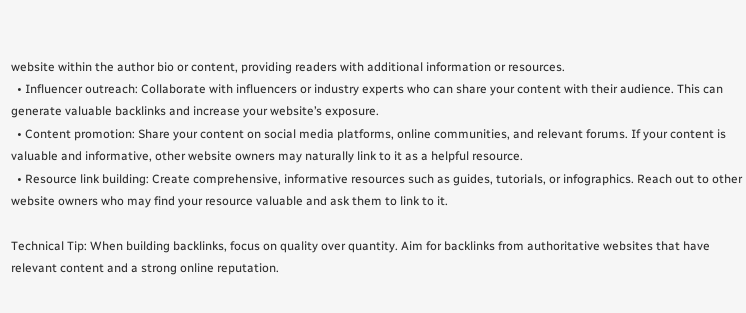website within the author bio or content, providing readers with additional information or resources.
  • Influencer outreach: Collaborate with influencers or industry experts who can share your content with their audience. This can generate valuable backlinks and increase your website’s exposure.
  • Content promotion: Share your content on social media platforms, online communities, and relevant forums. If your content is valuable and informative, other website owners may naturally link to it as a helpful resource.
  • Resource link building: Create comprehensive, informative resources such as guides, tutorials, or infographics. Reach out to other website owners who may find your resource valuable and ask them to link to it.

Technical Tip: When building backlinks, focus on quality over quantity. Aim for backlinks from authoritative websites that have relevant content and a strong online reputation.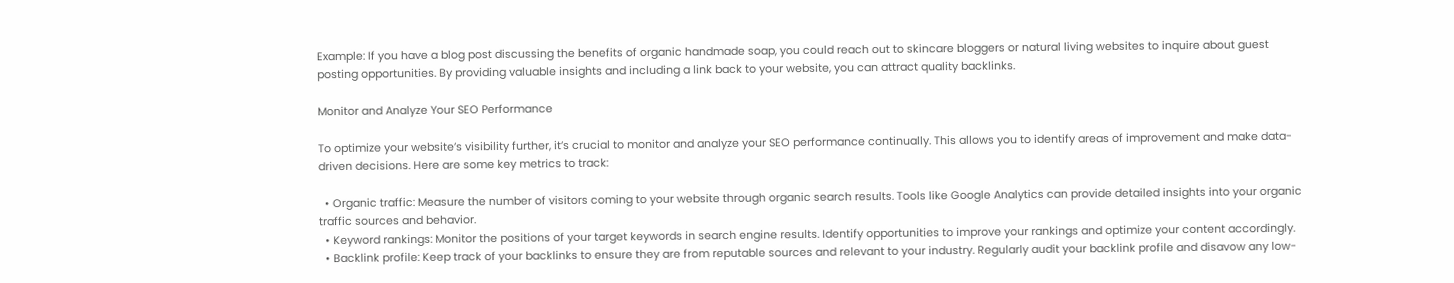Example: If you have a blog post discussing the benefits of organic handmade soap, you could reach out to skincare bloggers or natural living websites to inquire about guest posting opportunities. By providing valuable insights and including a link back to your website, you can attract quality backlinks.

Monitor and Analyze Your SEO Performance

To optimize your website’s visibility further, it’s crucial to monitor and analyze your SEO performance continually. This allows you to identify areas of improvement and make data-driven decisions. Here are some key metrics to track:

  • Organic traffic: Measure the number of visitors coming to your website through organic search results. Tools like Google Analytics can provide detailed insights into your organic traffic sources and behavior.
  • Keyword rankings: Monitor the positions of your target keywords in search engine results. Identify opportunities to improve your rankings and optimize your content accordingly.
  • Backlink profile: Keep track of your backlinks to ensure they are from reputable sources and relevant to your industry. Regularly audit your backlink profile and disavow any low-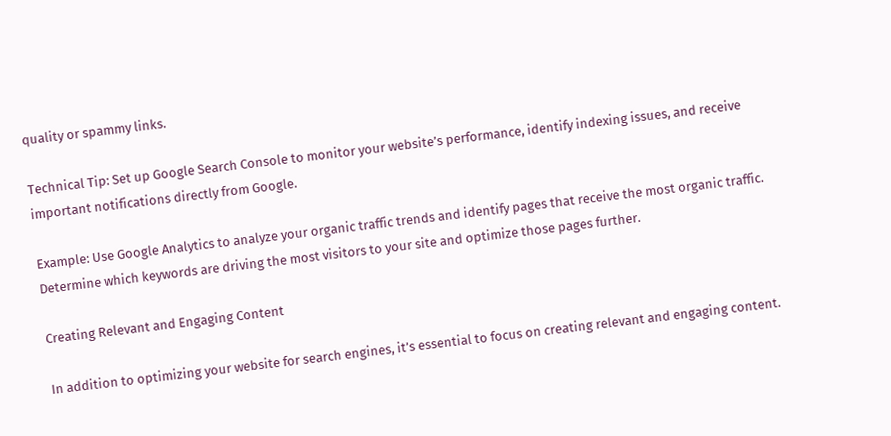quality or spammy links.

Technical Tip: Set up Google Search Console to monitor your website’s performance, identify indexing issues, and receive important notifications directly from Google.

Example: Use Google Analytics to analyze your organic traffic trends and identify pages that receive the most organic traffic. Determine which keywords are driving the most visitors to your site and optimize those pages further.

Creating Relevant and Engaging Content

In addition to optimizing your website for search engines, it’s essential to focus on creating relevant and engaging content.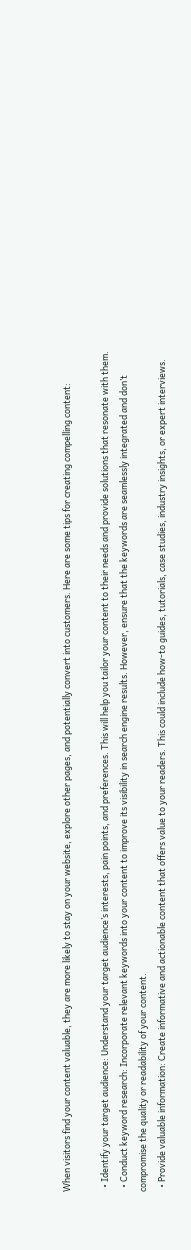When visitors find your content valuable, they are more likely to stay on your website, explore other pages, and potentially convert into customers. Here are some tips for creating compelling content:

  • Identify your target audience: Understand your target audience’s interests, pain points, and preferences. This will help you tailor your content to their needs and provide solutions that resonate with them.
  • Conduct keyword research: Incorporate relevant keywords into your content to improve its visibility in search engine results. However, ensure that the keywords are seamlessly integrated and don’t compromise the quality or readability of your content.
  • Provide valuable information: Create informative and actionable content that offers value to your readers. This could include how-to guides, tutorials, case studies, industry insights, or expert interviews.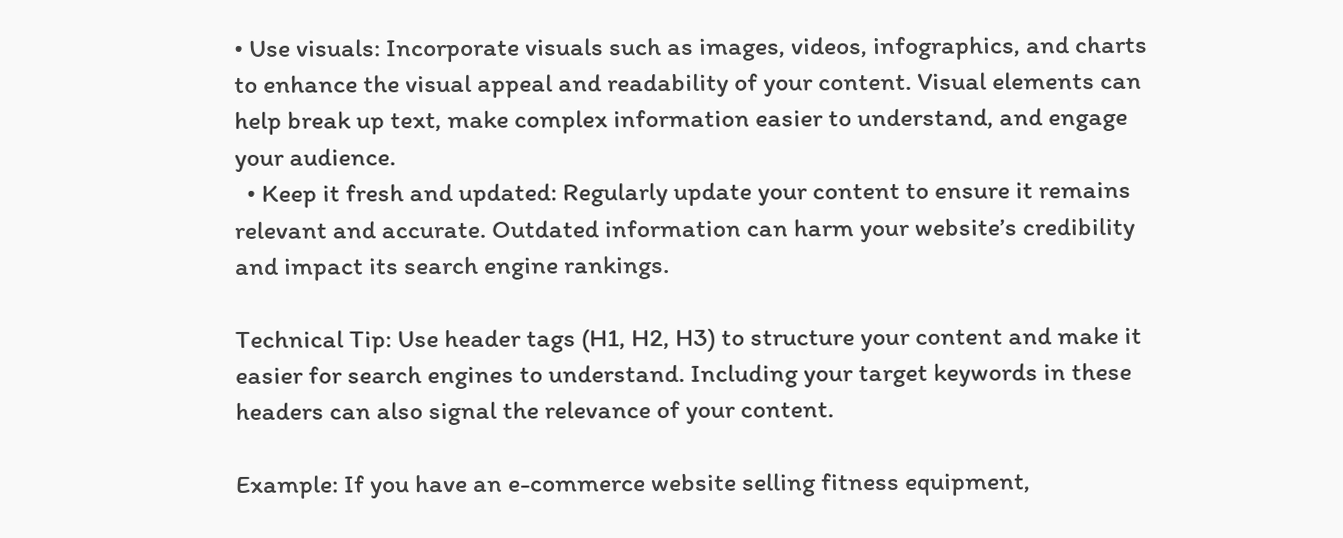• Use visuals: Incorporate visuals such as images, videos, infographics, and charts to enhance the visual appeal and readability of your content. Visual elements can help break up text, make complex information easier to understand, and engage your audience.
  • Keep it fresh and updated: Regularly update your content to ensure it remains relevant and accurate. Outdated information can harm your website’s credibility and impact its search engine rankings.

Technical Tip: Use header tags (H1, H2, H3) to structure your content and make it easier for search engines to understand. Including your target keywords in these headers can also signal the relevance of your content.

Example: If you have an e-commerce website selling fitness equipment,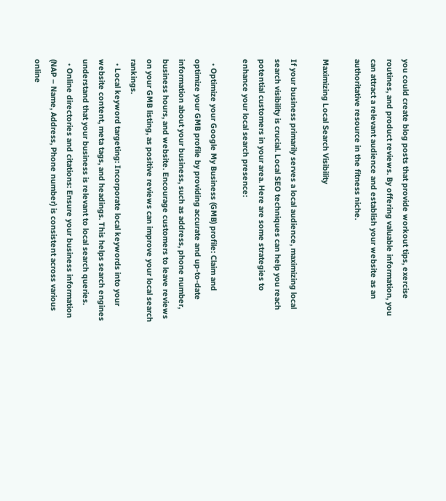you could create blog posts that provide workout tips, exercise routines, and product reviews. By offering valuable information, you can attract a relevant audience and establish your website as an authoritative resource in the fitness niche.

Maximizing Local Search Visibility

If your business primarily serves a local audience, maximizing local search visibility is crucial. Local SEO techniques can help you reach potential customers in your area. Here are some strategies to enhance your local search presence:

  • Optimize your Google My Business (GMB) profile: Claim and optimize your GMB profile by providing accurate and up-to-date information about your business, such as address, phone number, business hours, and website. Encourage customers to leave reviews on your GMB listing, as positive reviews can improve your local search rankings.
  • Local keyword targeting: Incorporate local keywords into your website content, meta tags, and headings. This helps search engines understand that your business is relevant to local search queries.
  • Online directories and citations: Ensure your business information (NAP – Name, Address, Phone number) is consistent across various online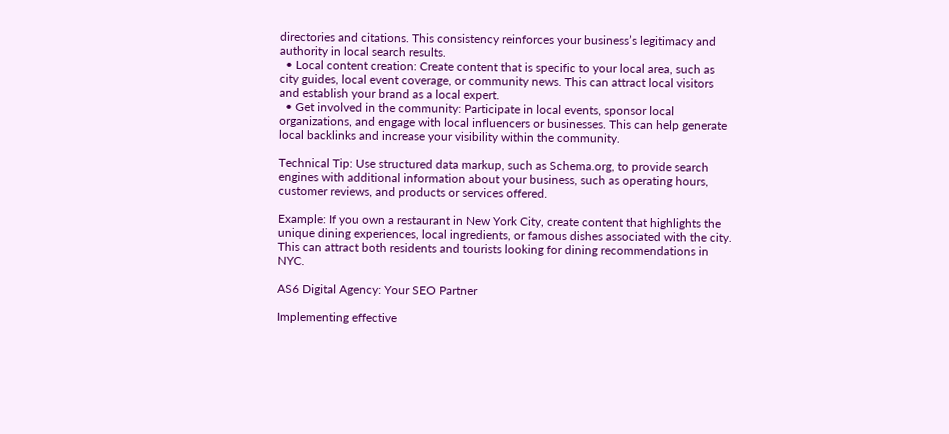directories and citations. This consistency reinforces your business’s legitimacy and authority in local search results.
  • Local content creation: Create content that is specific to your local area, such as city guides, local event coverage, or community news. This can attract local visitors and establish your brand as a local expert.
  • Get involved in the community: Participate in local events, sponsor local organizations, and engage with local influencers or businesses. This can help generate local backlinks and increase your visibility within the community.

Technical Tip: Use structured data markup, such as Schema.org, to provide search engines with additional information about your business, such as operating hours, customer reviews, and products or services offered.

Example: If you own a restaurant in New York City, create content that highlights the unique dining experiences, local ingredients, or famous dishes associated with the city. This can attract both residents and tourists looking for dining recommendations in NYC.

AS6 Digital Agency: Your SEO Partner

Implementing effective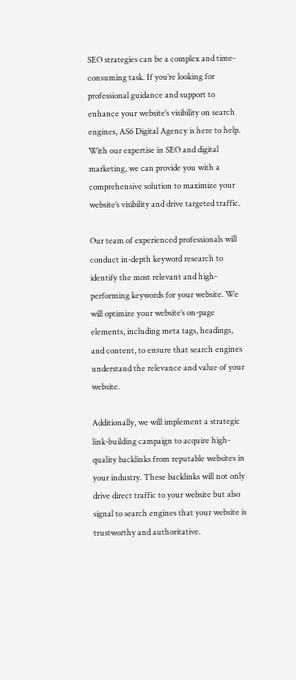SEO strategies can be a complex and time-consuming task. If you’re looking for professional guidance and support to enhance your website’s visibility on search engines, AS6 Digital Agency is here to help. With our expertise in SEO and digital marketing, we can provide you with a comprehensive solution to maximize your website’s visibility and drive targeted traffic.

Our team of experienced professionals will conduct in-depth keyword research to identify the most relevant and high-performing keywords for your website. We will optimize your website’s on-page elements, including meta tags, headings, and content, to ensure that search engines understand the relevance and value of your website.

Additionally, we will implement a strategic link-building campaign to acquire high-quality backlinks from reputable websites in your industry. These backlinks will not only drive direct traffic to your website but also signal to search engines that your website is trustworthy and authoritative.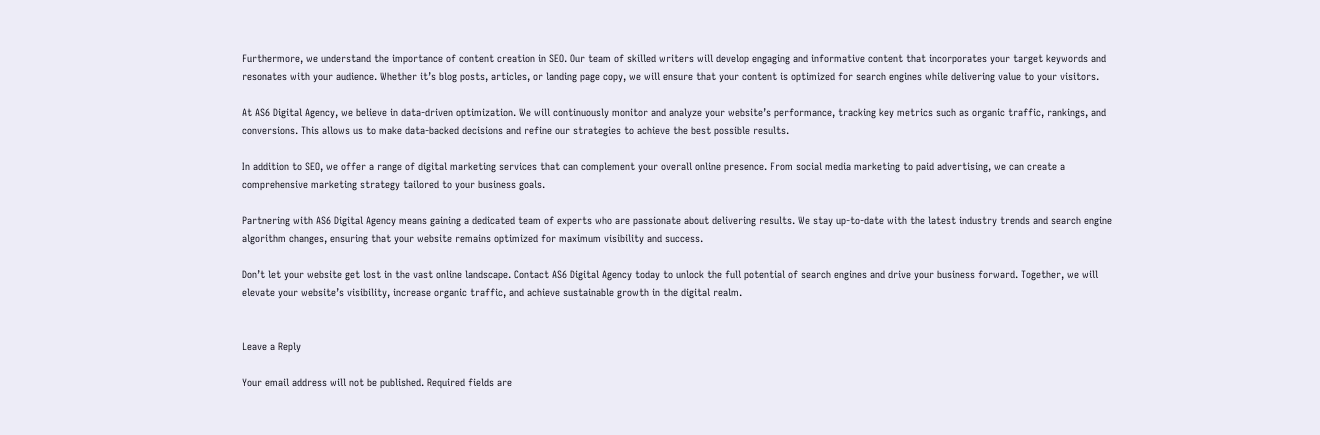Furthermore, we understand the importance of content creation in SEO. Our team of skilled writers will develop engaging and informative content that incorporates your target keywords and resonates with your audience. Whether it’s blog posts, articles, or landing page copy, we will ensure that your content is optimized for search engines while delivering value to your visitors.

At AS6 Digital Agency, we believe in data-driven optimization. We will continuously monitor and analyze your website’s performance, tracking key metrics such as organic traffic, rankings, and conversions. This allows us to make data-backed decisions and refine our strategies to achieve the best possible results.

In addition to SEO, we offer a range of digital marketing services that can complement your overall online presence. From social media marketing to paid advertising, we can create a comprehensive marketing strategy tailored to your business goals.

Partnering with AS6 Digital Agency means gaining a dedicated team of experts who are passionate about delivering results. We stay up-to-date with the latest industry trends and search engine algorithm changes, ensuring that your website remains optimized for maximum visibility and success.

Don’t let your website get lost in the vast online landscape. Contact AS6 Digital Agency today to unlock the full potential of search engines and drive your business forward. Together, we will elevate your website’s visibility, increase organic traffic, and achieve sustainable growth in the digital realm.


Leave a Reply

Your email address will not be published. Required fields are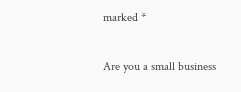marked *

Are you a small business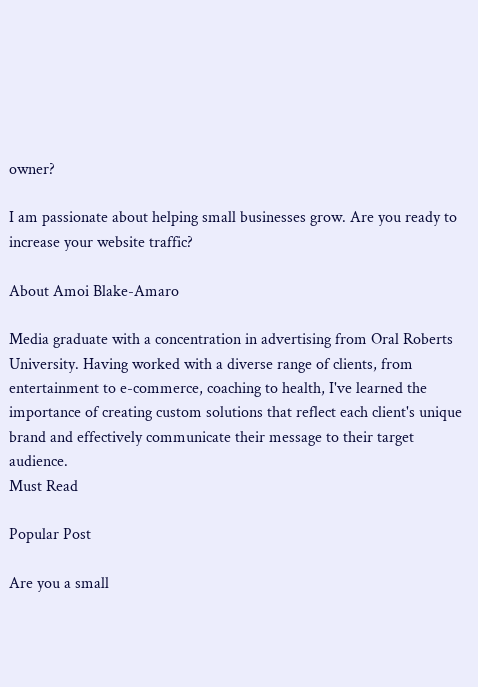owner?

I am passionate about helping small businesses grow. Are you ready to increase your website traffic?

About Amoi Blake-Amaro

Media graduate with a concentration in advertising from Oral Roberts University. Having worked with a diverse range of clients, from entertainment to e-commerce, coaching to health, I've learned the importance of creating custom solutions that reflect each client's unique brand and effectively communicate their message to their target audience.
Must Read

Popular Post

Are you a small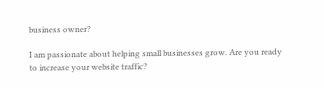business owner?

I am passionate about helping small businesses grow. Are you ready to increase your website traffic?